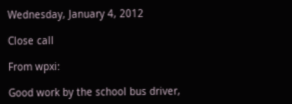Wednesday, January 4, 2012

Close call

From wpxi:

Good work by the school bus driver,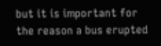but it is important for the reason a bus erupted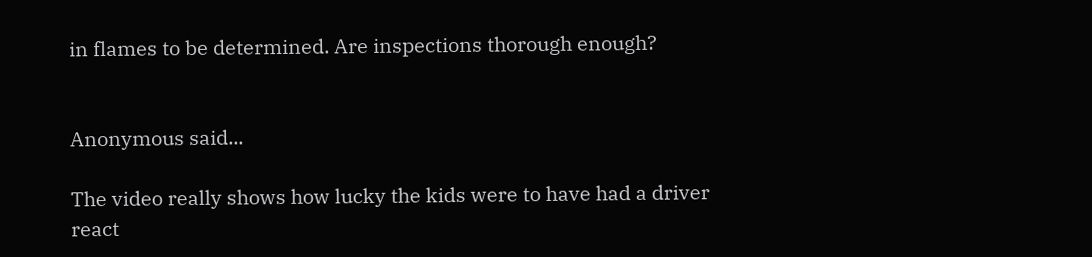in flames to be determined. Are inspections thorough enough?


Anonymous said...

The video really shows how lucky the kids were to have had a driver react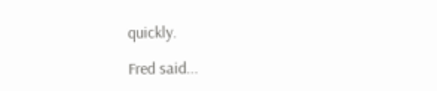quickly.

Fred said...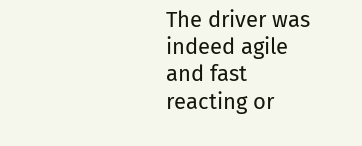The driver was indeed agile and fast reacting or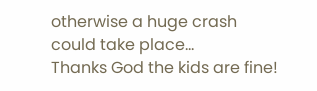otherwise a huge crash could take place...
Thanks God the kids are fine!